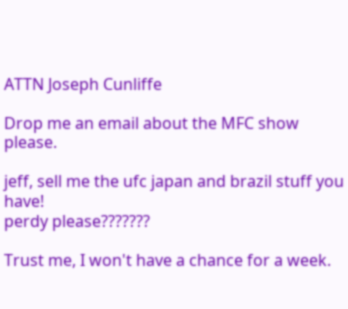ATTN Joseph Cunliffe

Drop me an email about the MFC show please.

jeff, sell me the ufc japan and brazil stuff you have!
perdy please???????

Trust me, I won't have a chance for a week.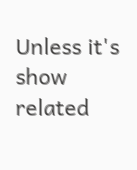Unless it's show related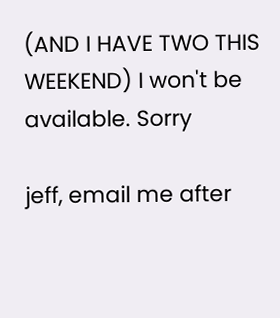(AND I HAVE TWO THIS WEEKEND) I won't be available. Sorry

jeff, email me after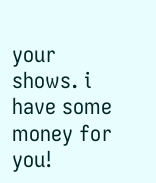your shows. i have some money for you!